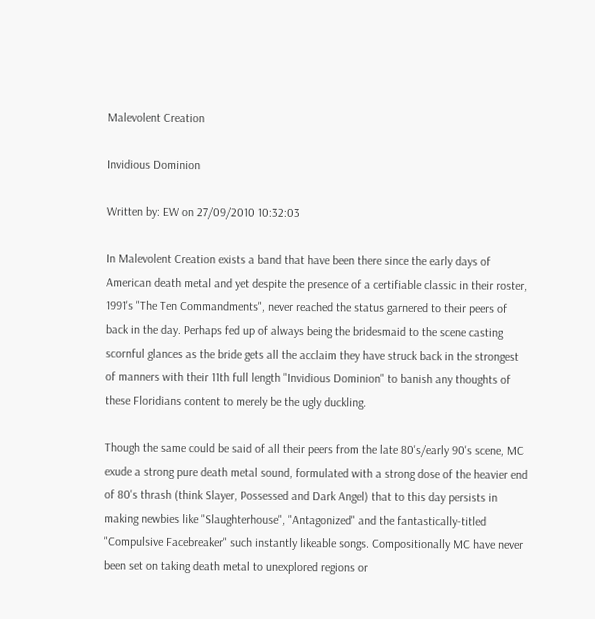Malevolent Creation

Invidious Dominion

Written by: EW on 27/09/2010 10:32:03

In Malevolent Creation exists a band that have been there since the early days of American death metal and yet despite the presence of a certifiable classic in their roster, 1991's "The Ten Commandments", never reached the status garnered to their peers of back in the day. Perhaps fed up of always being the bridesmaid to the scene casting scornful glances as the bride gets all the acclaim they have struck back in the strongest of manners with their 11th full length "Invidious Dominion" to banish any thoughts of these Floridians content to merely be the ugly duckling.

Though the same could be said of all their peers from the late 80's/early 90's scene, MC exude a strong pure death metal sound, formulated with a strong dose of the heavier end of 80's thrash (think Slayer, Possessed and Dark Angel) that to this day persists in making newbies like "Slaughterhouse", "Antagonized" and the fantastically-titled "Compulsive Facebreaker" such instantly likeable songs. Compositionally MC have never been set on taking death metal to unexplored regions or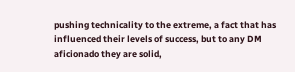pushing technicality to the extreme, a fact that has influenced their levels of success, but to any DM aficionado they are solid,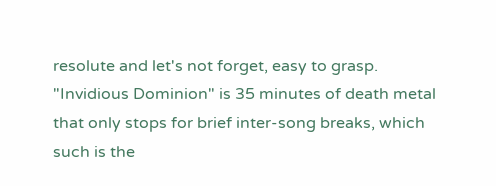resolute and let's not forget, easy to grasp. "Invidious Dominion" is 35 minutes of death metal that only stops for brief inter-song breaks, which such is the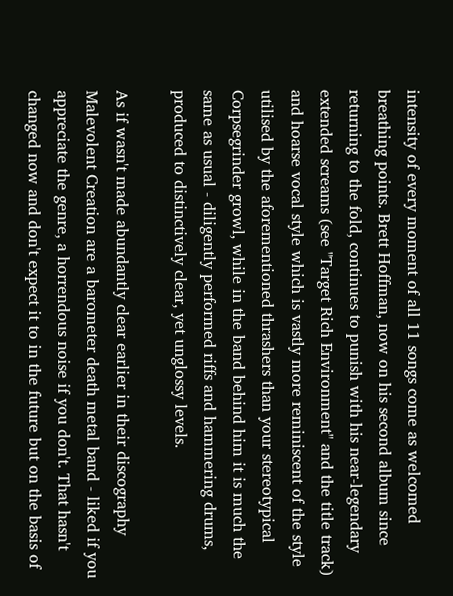intensity of every moment of all 11 songs come as welcomed breathing points. Brett Hoffman, now on his second album since returning to the fold, continues to punish with his near-legendary extended screams (see "Target Rich Environment" and the title track) and hoarse vocal style which is vastly more reminiscent of the style utilised by the aforementioned thrashers than your stereotypical Corpsegrinder growl, while in the band behind him it is much the same as usual - diligently performed riffs and hammering drums, produced to distinctively clear, yet unglossy levels.

As if wasn't made abundantly clear earlier in their discography Malevolent Creation are a barometer death metal band - liked if you appreciate the genre, a horrendous noise if you don't. That hasn't changed now and don't expect it to in the future but on the basis of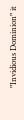"Invidious Dominion" it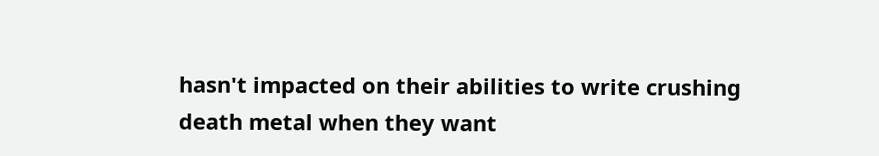hasn't impacted on their abilities to write crushing death metal when they want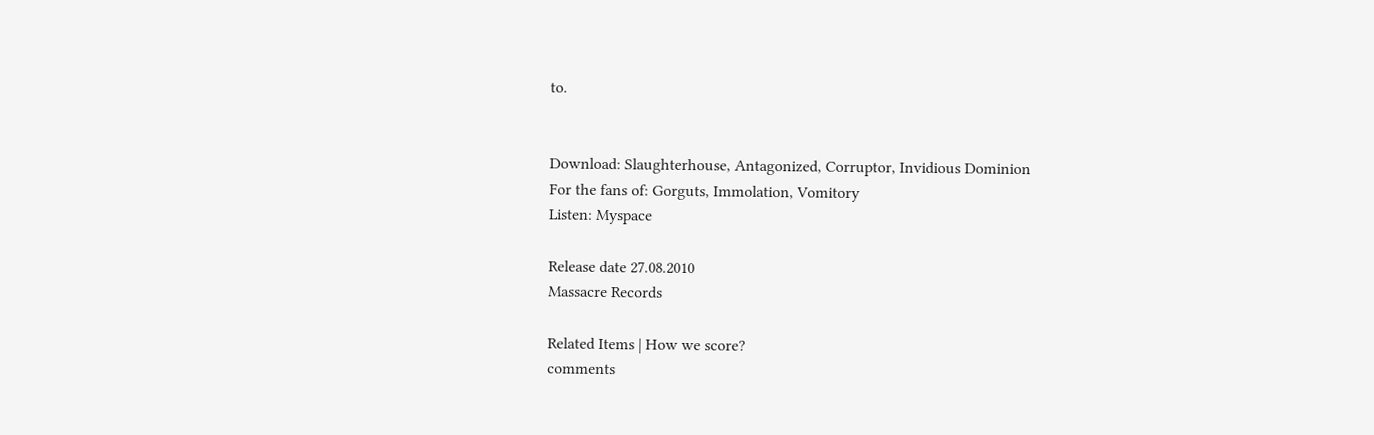to.


Download: Slaughterhouse, Antagonized, Corruptor, Invidious Dominion
For the fans of: Gorguts, Immolation, Vomitory
Listen: Myspace

Release date 27.08.2010
Massacre Records

Related Items | How we score?
comments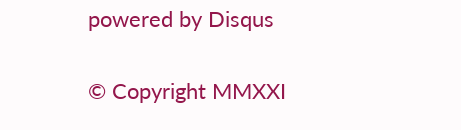powered by Disqus


© Copyright MMXXI